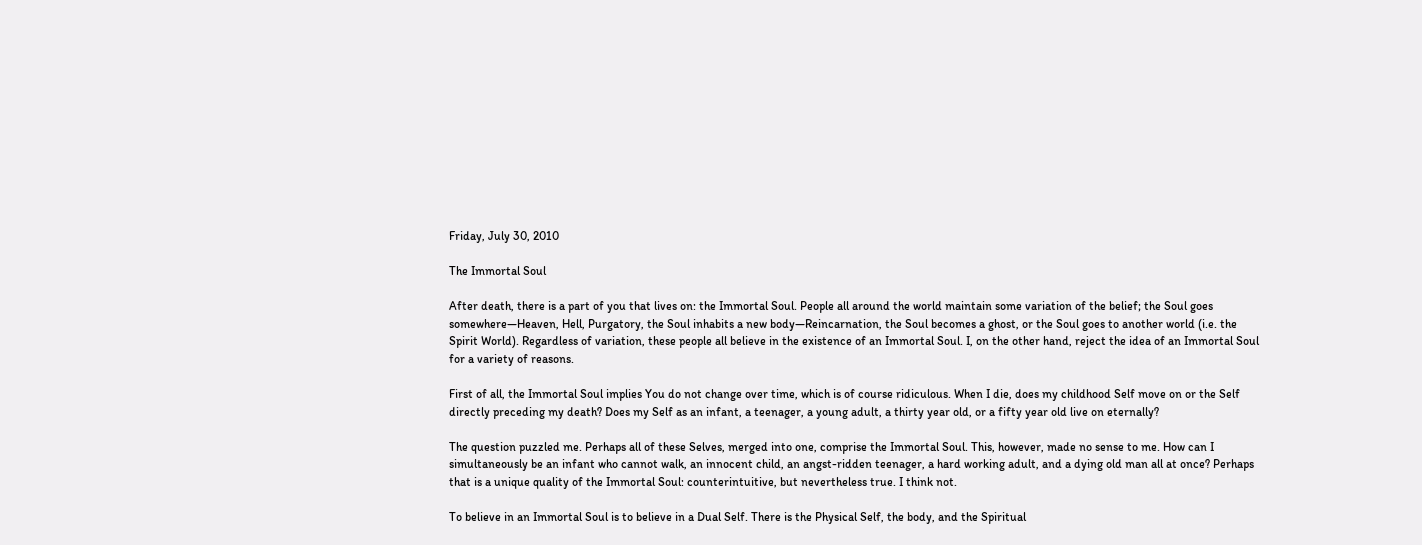Friday, July 30, 2010

The Immortal Soul

After death, there is a part of you that lives on: the Immortal Soul. People all around the world maintain some variation of the belief; the Soul goes somewhere—Heaven, Hell, Purgatory, the Soul inhabits a new body—Reincarnation, the Soul becomes a ghost, or the Soul goes to another world (i.e. the Spirit World). Regardless of variation, these people all believe in the existence of an Immortal Soul. I, on the other hand, reject the idea of an Immortal Soul for a variety of reasons.

First of all, the Immortal Soul implies You do not change over time, which is of course ridiculous. When I die, does my childhood Self move on or the Self directly preceding my death? Does my Self as an infant, a teenager, a young adult, a thirty year old, or a fifty year old live on eternally?

The question puzzled me. Perhaps all of these Selves, merged into one, comprise the Immortal Soul. This, however, made no sense to me. How can I simultaneously be an infant who cannot walk, an innocent child, an angst-ridden teenager, a hard working adult, and a dying old man all at once? Perhaps that is a unique quality of the Immortal Soul: counterintuitive, but nevertheless true. I think not.

To believe in an Immortal Soul is to believe in a Dual Self. There is the Physical Self, the body, and the Spiritual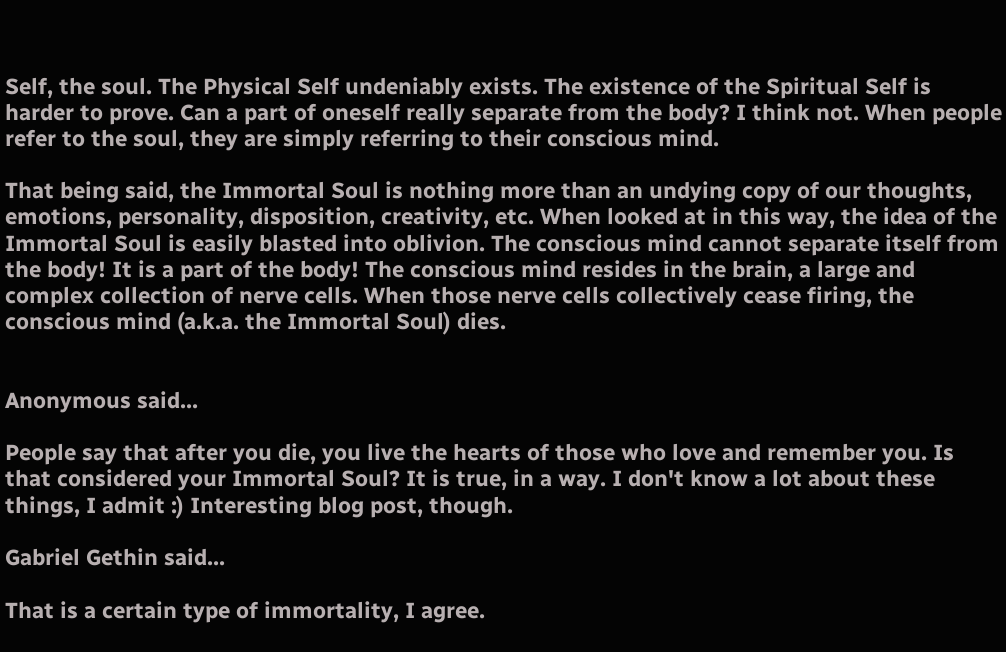Self, the soul. The Physical Self undeniably exists. The existence of the Spiritual Self is harder to prove. Can a part of oneself really separate from the body? I think not. When people refer to the soul, they are simply referring to their conscious mind.

That being said, the Immortal Soul is nothing more than an undying copy of our thoughts, emotions, personality, disposition, creativity, etc. When looked at in this way, the idea of the Immortal Soul is easily blasted into oblivion. The conscious mind cannot separate itself from the body! It is a part of the body! The conscious mind resides in the brain, a large and complex collection of nerve cells. When those nerve cells collectively cease firing, the conscious mind (a.k.a. the Immortal Soul) dies.


Anonymous said...

People say that after you die, you live the hearts of those who love and remember you. Is that considered your Immortal Soul? It is true, in a way. I don't know a lot about these things, I admit :) Interesting blog post, though.

Gabriel Gethin said...

That is a certain type of immortality, I agree.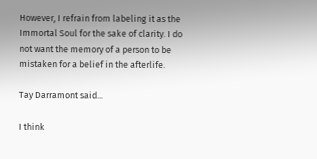However, I refrain from labeling it as the Immortal Soul for the sake of clarity. I do not want the memory of a person to be mistaken for a belief in the afterlife.

Tay Darramont said...

I think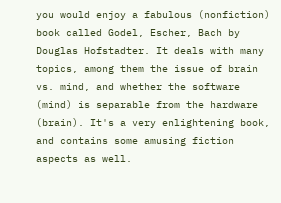you would enjoy a fabulous (nonfiction) book called Godel, Escher, Bach by Douglas Hofstadter. It deals with many topics, among them the issue of brain vs. mind, and whether the software (mind) is separable from the hardware (brain). It's a very enlightening book, and contains some amusing fiction aspects as well.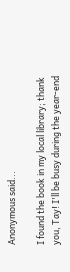Anonymous said...

I found the book in my local library; thank you, Tay! I'll be busy during the year-end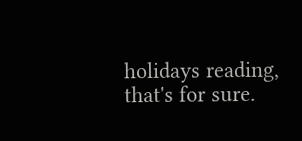holidays reading, that's for sure.